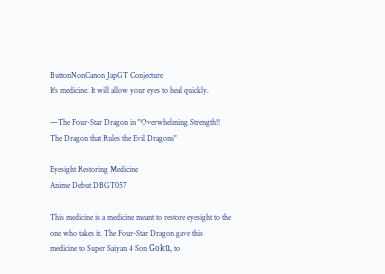ButtonNonCanon JapGT Conjecture
It's medicine. It will allow your eyes to heal quickly.

—The Four-Star Dragon in "Overwhelming Strength!! The Dragon that Rules the Evil Dragons"

Eyesight Restoring Medicine
Anime Debut DBGT057

This medicine is a medicine meant to restore eyesight to the one who takes it. The Four-Star Dragon gave this medicine to Super Saiyan 4 Son Gokū, to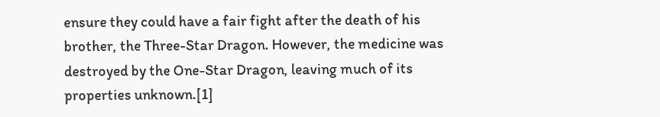ensure they could have a fair fight after the death of his brother, the Three-Star Dragon. However, the medicine was destroyed by the One-Star Dragon, leaving much of its properties unknown.[1]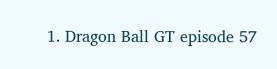1. Dragon Ball GT episode 57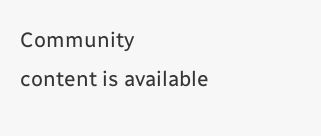Community content is available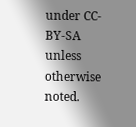under CC-BY-SA unless otherwise noted.